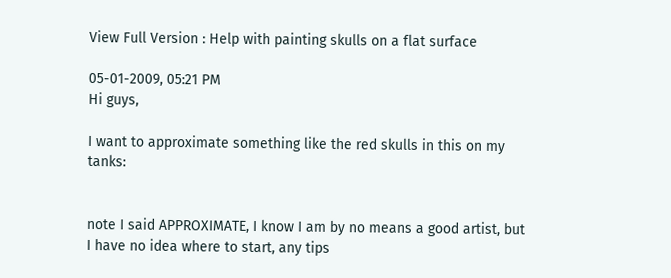View Full Version : Help with painting skulls on a flat surface

05-01-2009, 05:21 PM
Hi guys,

I want to approximate something like the red skulls in this on my tanks:


note I said APPROXIMATE, I know I am by no means a good artist, but I have no idea where to start, any tips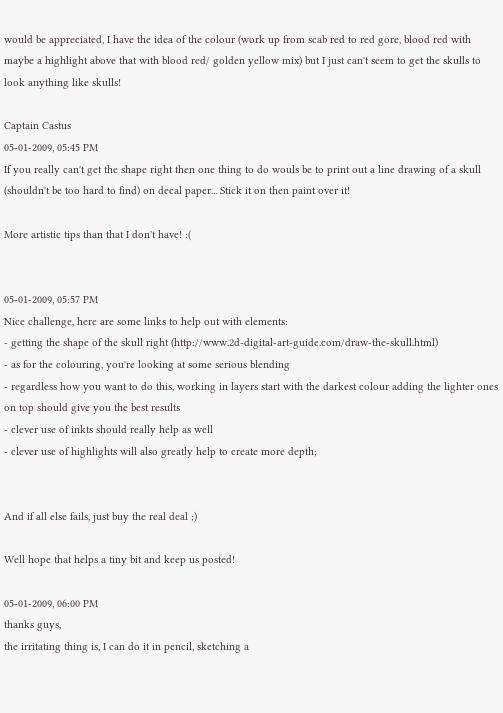would be appreciated, I have the idea of the colour (work up from scab red to red gore, blood red with maybe a highlight above that with blood red/ golden yellow mix) but I just can't seem to get the skulls to look anything like skulls!

Captain Castus
05-01-2009, 05:45 PM
If you really can't get the shape right then one thing to do wouls be to print out a line drawing of a skull (shouldn't be too hard to find) on decal paper... Stick it on then paint over it!

More artistic tips than that I don't have! :(


05-01-2009, 05:57 PM
Nice challenge, here are some links to help out with elements:
- getting the shape of the skull right (http://www.2d-digital-art-guide.com/draw-the-skull.html)
- as for the colouring, you're looking at some serious blending
- regardless how you want to do this, working in layers start with the darkest colour adding the lighter ones on top should give you the best results
- clever use of inkts should really help as well
- clever use of highlights will also greatly help to create more depth;


And if all else fails, just buy the real deal ;)

Well hope that helps a tiny bit and keep us posted!

05-01-2009, 06:00 PM
thanks guys,
the irritating thing is, I can do it in pencil, sketching a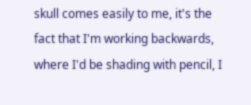skull comes easily to me, it's the fact that I'm working backwards, where I'd be shading with pencil, I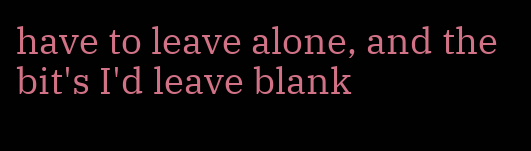have to leave alone, and the bit's I'd leave blank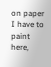on paper I have to paint here,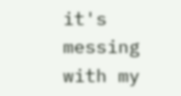it's messing with my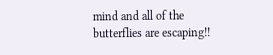mind and all of the butterflies are escaping!!